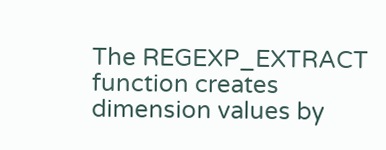The REGEXP_EXTRACT function creates dimension values by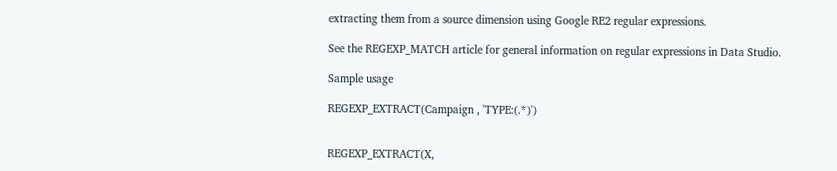extracting them from a source dimension using Google RE2 regular expressions.

See the REGEXP_MATCH article for general information on regular expressions in Data Studio.

Sample usage

REGEXP_EXTRACT(Campaign , 'TYPE:(.*)')


REGEXP_EXTRACT(X,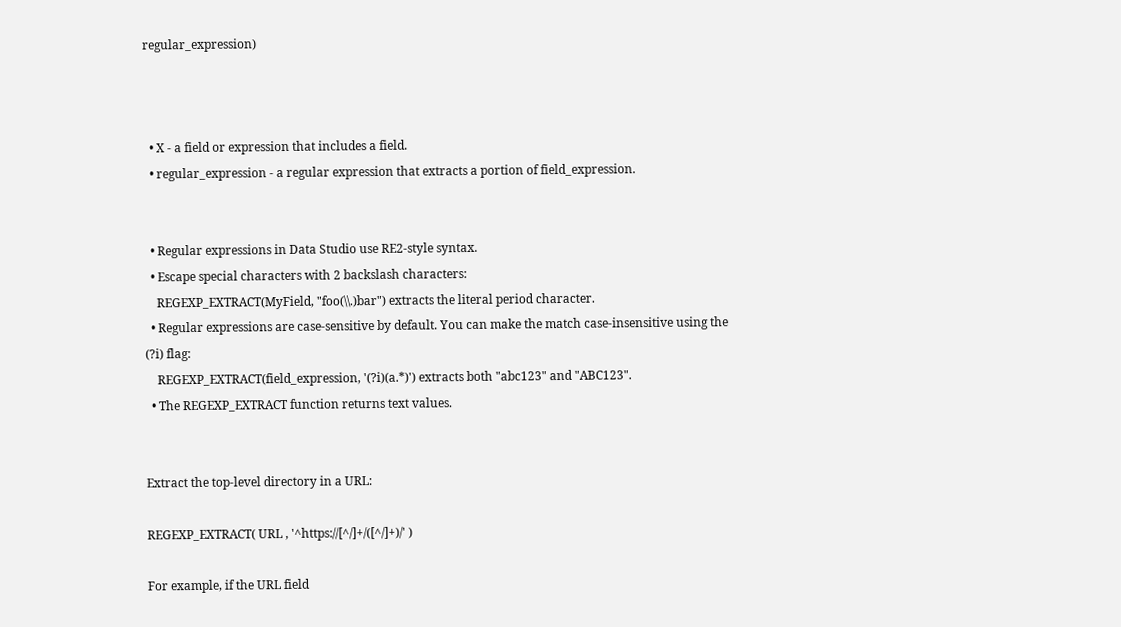regular_expression)



  • X - a field or expression that includes a field.
  • regular_expression - a regular expression that extracts a portion of field_expression.


  • Regular expressions in Data Studio use RE2-style syntax.
  • Escape special characters with 2 backslash characters:
    REGEXP_EXTRACT(MyField, "foo(\\.)bar") extracts the literal period character.
  • Regular expressions are case-sensitive by default. You can make the match case-insensitive using the (?i) flag:
    REGEXP_EXTRACT(field_expression, '(?i)(a.*)') extracts both "abc123" and "ABC123".
  • The REGEXP_EXTRACT function returns text values.


Extract the top-level directory in a URL:

REGEXP_EXTRACT( URL , '^https://[^/]+/([^/]+)/' )

For example, if the URL field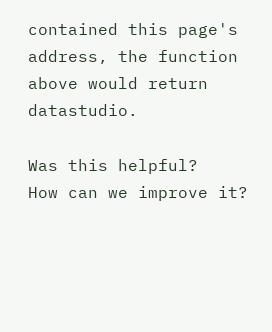contained this page's address, the function above would return datastudio.

Was this helpful?
How can we improve it?